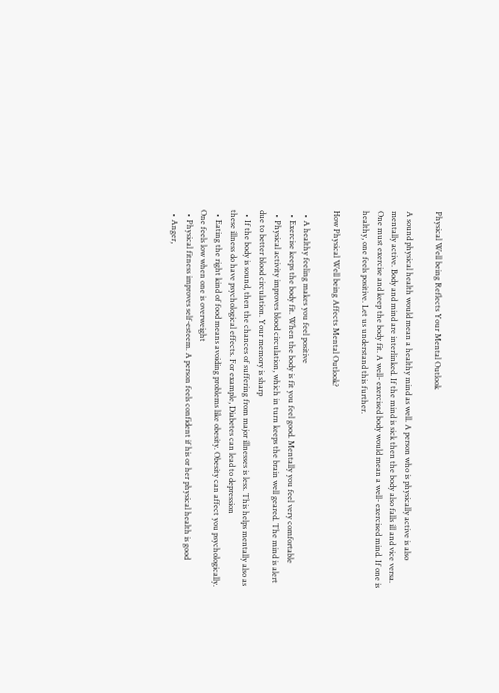Physical Well being Reflects Your Mental Outlook

A sound physical health would mean a healthy mind as well. A person who is physically active is also mentally active. Body and mind are interlinked. If the mind is sick then the body also falls ill and vice versa. One must exercise and keep the body fit. A well- exercised body would mean a well- exercised mind. If one is healthy, one feels positive. Let us understand this further.

How Physical Well being Affects Mental Outlook?

  • A healthy feeling makes you feel positive
  • Exercise keeps the body fit. When the body is fit you feel good. Mentally you feel very comfortable
  • Physical activity improves blood circulation, which in turn keeps the brain well geared. The mind is alert due to better blood circulation. Your memory is sharp
  • If the body is sound, then the chances of suffering from major illnesses is less. This helps mentally also as these illness do have psychological effects. For example, Diabetes can lead to depression
  • Eating the right kind of food means avoiding problems like obesity. Obesity can affect you psychologically. One feels low when one is overweight
  • Physical fitness improves self-esteem. A person feels confident if his or her physical health is good
  • Anger,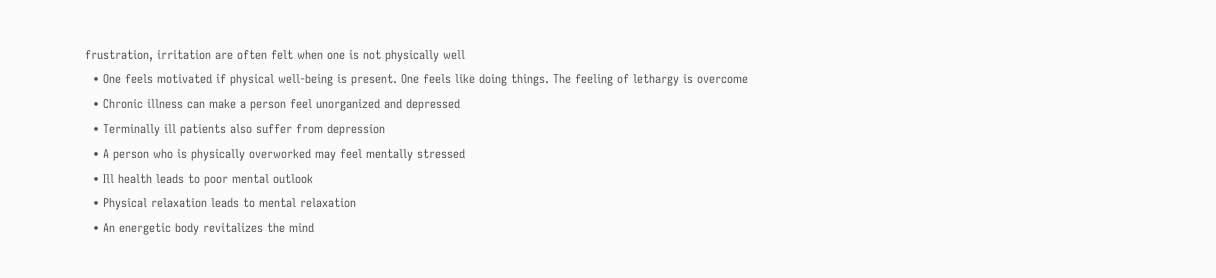frustration, irritation are often felt when one is not physically well
  • One feels motivated if physical well-being is present. One feels like doing things. The feeling of lethargy is overcome
  • Chronic illness can make a person feel unorganized and depressed
  • Terminally ill patients also suffer from depression
  • A person who is physically overworked may feel mentally stressed
  • Ill health leads to poor mental outlook
  • Physical relaxation leads to mental relaxation
  • An energetic body revitalizes the mind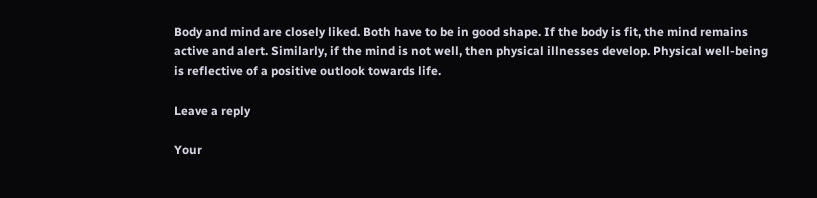Body and mind are closely liked. Both have to be in good shape. If the body is fit, the mind remains active and alert. Similarly, if the mind is not well, then physical illnesses develop. Physical well-being is reflective of a positive outlook towards life.

Leave a reply

Your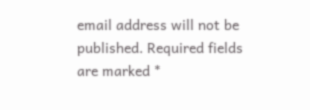email address will not be published. Required fields are marked *